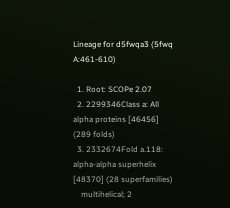Lineage for d5fwqa3 (5fwq A:461-610)

  1. Root: SCOPe 2.07
  2. 2299346Class a: All alpha proteins [46456] (289 folds)
  3. 2332674Fold a.118: alpha-alpha superhelix [48370] (28 superfamilies)
    multihelical; 2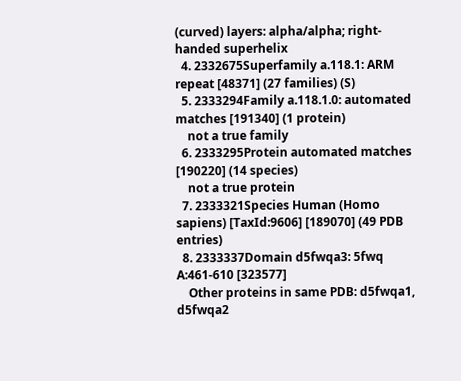(curved) layers: alpha/alpha; right-handed superhelix
  4. 2332675Superfamily a.118.1: ARM repeat [48371] (27 families) (S)
  5. 2333294Family a.118.1.0: automated matches [191340] (1 protein)
    not a true family
  6. 2333295Protein automated matches [190220] (14 species)
    not a true protein
  7. 2333321Species Human (Homo sapiens) [TaxId:9606] [189070] (49 PDB entries)
  8. 2333337Domain d5fwqa3: 5fwq A:461-610 [323577]
    Other proteins in same PDB: d5fwqa1, d5fwqa2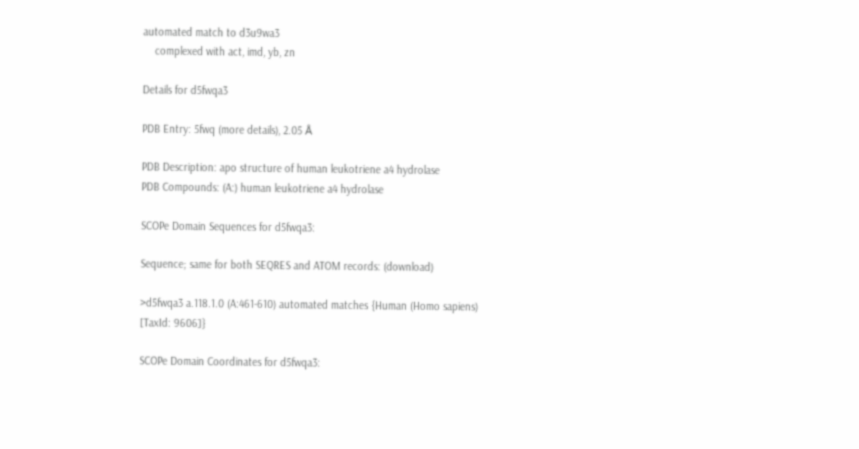automated match to d3u9wa3
    complexed with act, imd, yb, zn

Details for d5fwqa3

PDB Entry: 5fwq (more details), 2.05 Å

PDB Description: apo structure of human leukotriene a4 hydrolase
PDB Compounds: (A:) human leukotriene a4 hydrolase

SCOPe Domain Sequences for d5fwqa3:

Sequence; same for both SEQRES and ATOM records: (download)

>d5fwqa3 a.118.1.0 (A:461-610) automated matches {Human (Homo sapiens) [TaxId: 9606]}

SCOPe Domain Coordinates for d5fwqa3: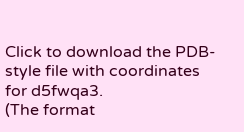Click to download the PDB-style file with coordinates for d5fwqa3.
(The format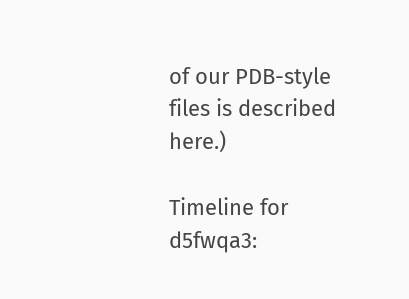of our PDB-style files is described here.)

Timeline for d5fwqa3: